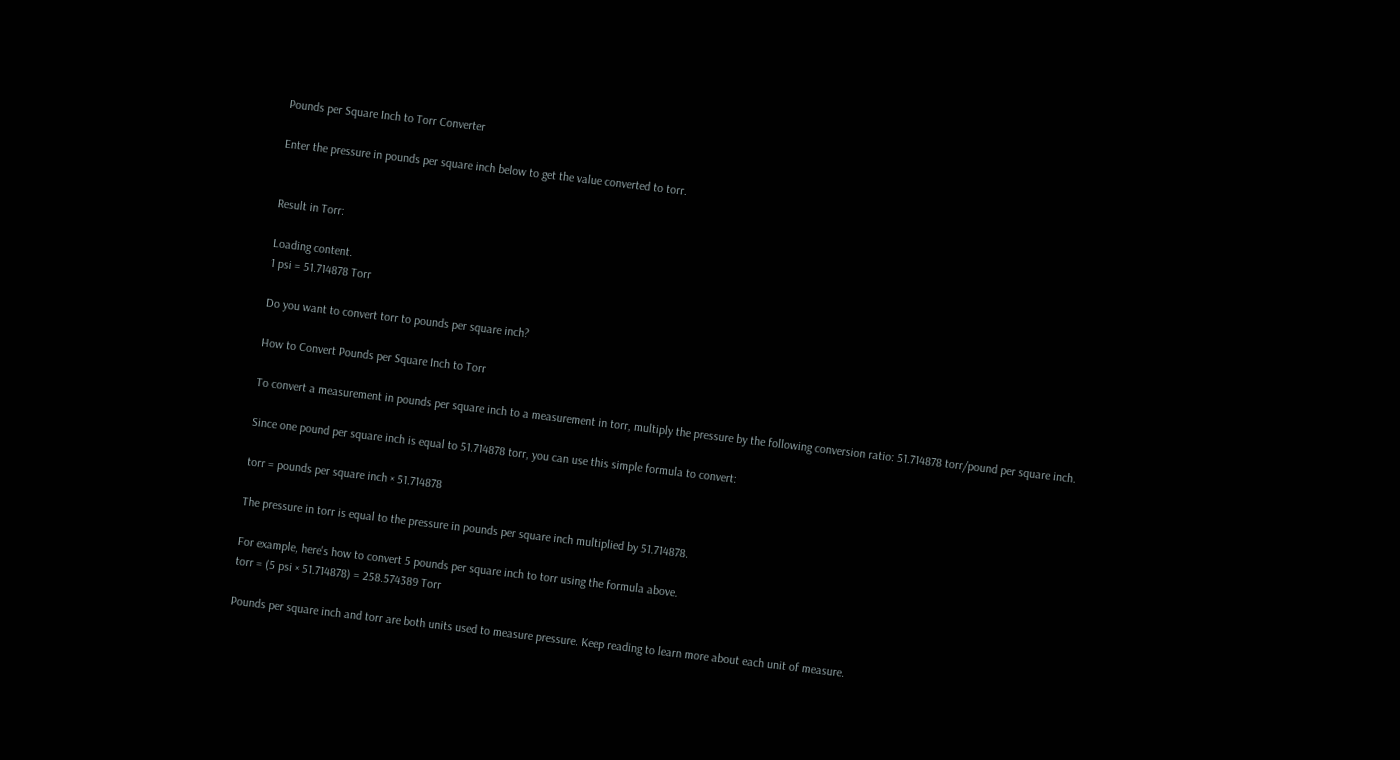Pounds per Square Inch to Torr Converter

Enter the pressure in pounds per square inch below to get the value converted to torr.


Result in Torr:

Loading content.
1 psi = 51.714878 Torr

Do you want to convert torr to pounds per square inch?

How to Convert Pounds per Square Inch to Torr

To convert a measurement in pounds per square inch to a measurement in torr, multiply the pressure by the following conversion ratio: 51.714878 torr/pound per square inch.

Since one pound per square inch is equal to 51.714878 torr, you can use this simple formula to convert:

torr = pounds per square inch × 51.714878

The pressure in torr is equal to the pressure in pounds per square inch multiplied by 51.714878.

For example, here's how to convert 5 pounds per square inch to torr using the formula above.
torr = (5 psi × 51.714878) = 258.574389 Torr

Pounds per square inch and torr are both units used to measure pressure. Keep reading to learn more about each unit of measure.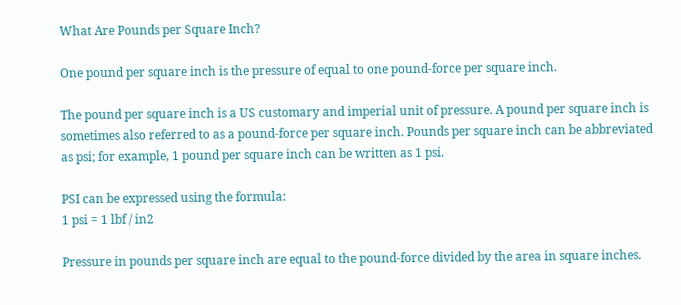What Are Pounds per Square Inch?

One pound per square inch is the pressure of equal to one pound-force per square inch.

The pound per square inch is a US customary and imperial unit of pressure. A pound per square inch is sometimes also referred to as a pound-force per square inch. Pounds per square inch can be abbreviated as psi; for example, 1 pound per square inch can be written as 1 psi.

PSI can be expressed using the formula:
1 psi = 1 lbf / in2

Pressure in pounds per square inch are equal to the pound-force divided by the area in square inches.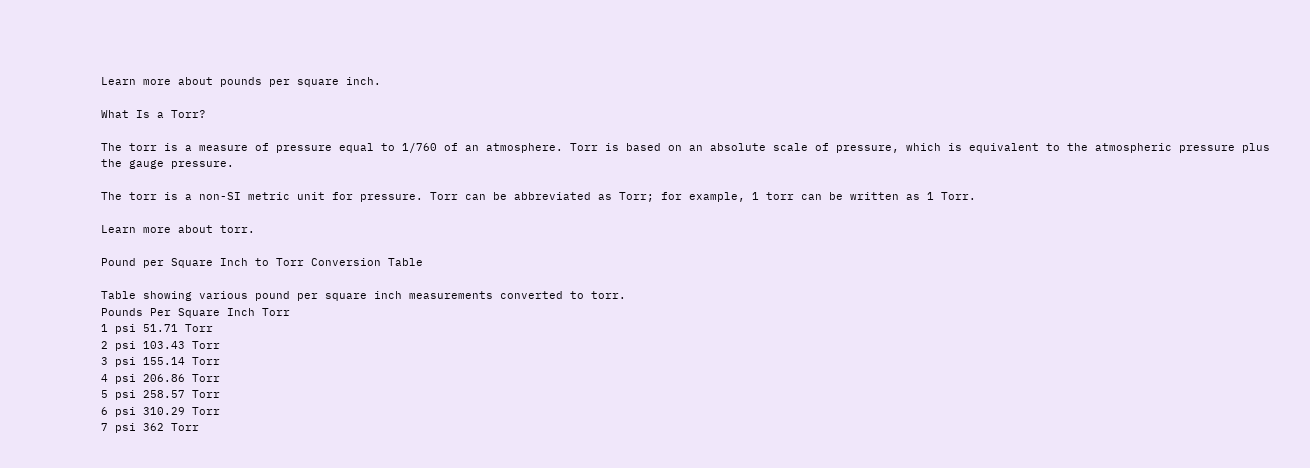Learn more about pounds per square inch.

What Is a Torr?

The torr is a measure of pressure equal to 1/760 of an atmosphere. Torr is based on an absolute scale of pressure, which is equivalent to the atmospheric pressure plus the gauge pressure.

The torr is a non-SI metric unit for pressure. Torr can be abbreviated as Torr; for example, 1 torr can be written as 1 Torr.

Learn more about torr.

Pound per Square Inch to Torr Conversion Table

Table showing various pound per square inch measurements converted to torr.
Pounds Per Square Inch Torr
1 psi 51.71 Torr
2 psi 103.43 Torr
3 psi 155.14 Torr
4 psi 206.86 Torr
5 psi 258.57 Torr
6 psi 310.29 Torr
7 psi 362 Torr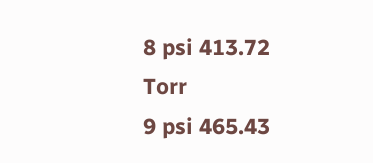8 psi 413.72 Torr
9 psi 465.43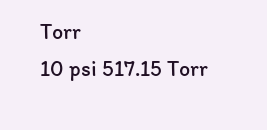Torr
10 psi 517.15 Torr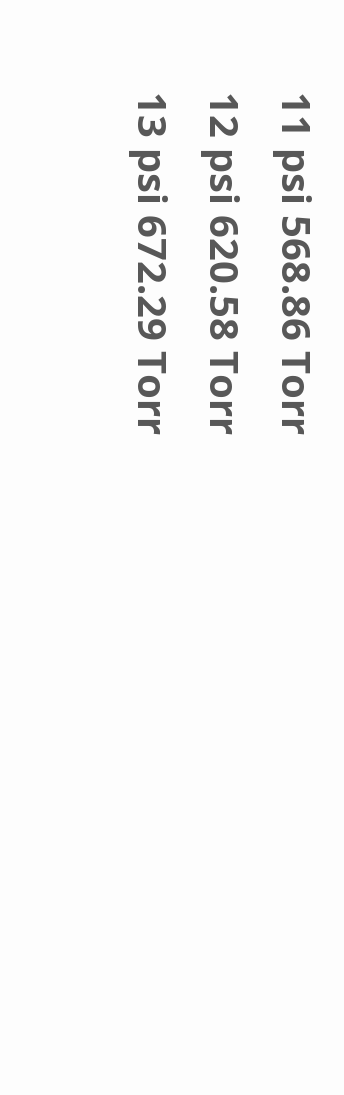11 psi 568.86 Torr
12 psi 620.58 Torr
13 psi 672.29 Torr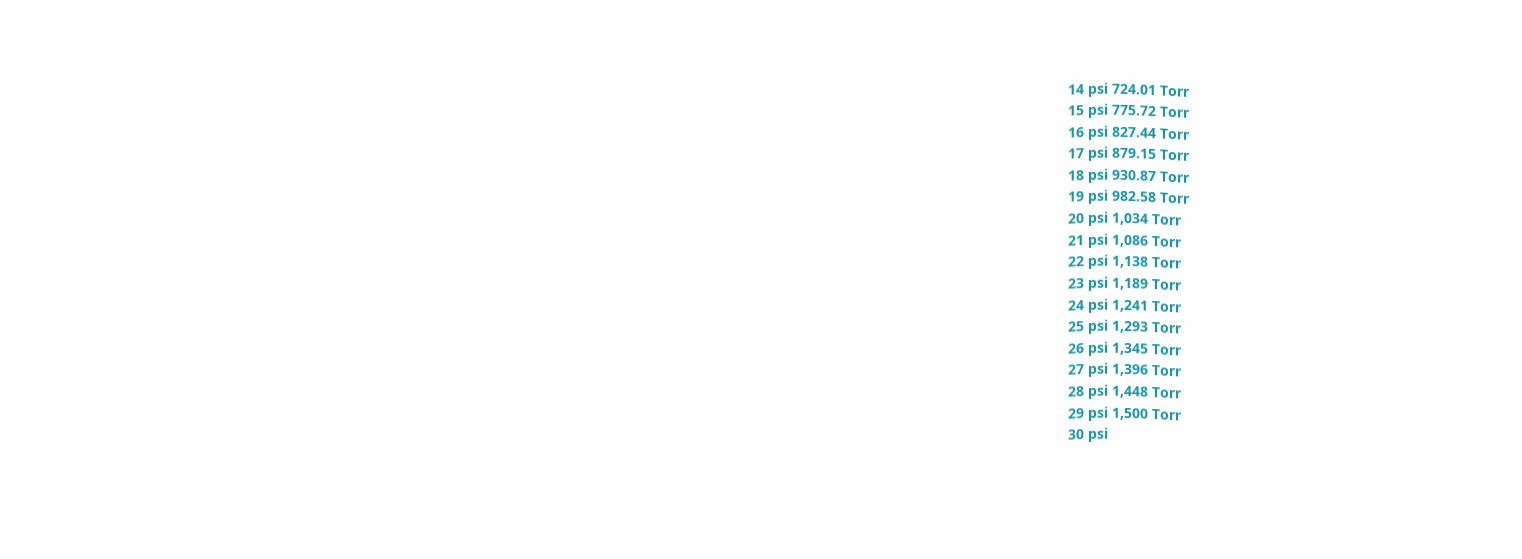14 psi 724.01 Torr
15 psi 775.72 Torr
16 psi 827.44 Torr
17 psi 879.15 Torr
18 psi 930.87 Torr
19 psi 982.58 Torr
20 psi 1,034 Torr
21 psi 1,086 Torr
22 psi 1,138 Torr
23 psi 1,189 Torr
24 psi 1,241 Torr
25 psi 1,293 Torr
26 psi 1,345 Torr
27 psi 1,396 Torr
28 psi 1,448 Torr
29 psi 1,500 Torr
30 psi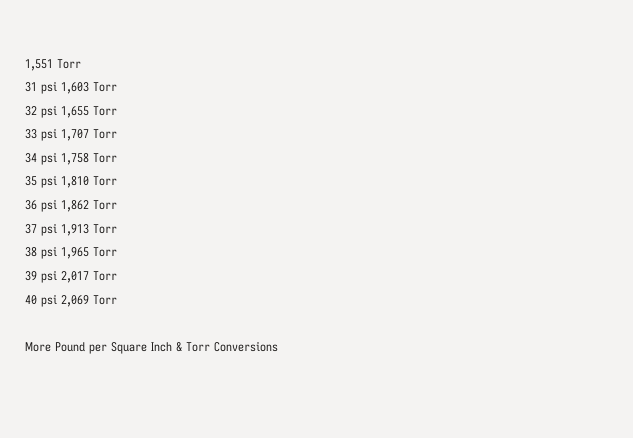1,551 Torr
31 psi 1,603 Torr
32 psi 1,655 Torr
33 psi 1,707 Torr
34 psi 1,758 Torr
35 psi 1,810 Torr
36 psi 1,862 Torr
37 psi 1,913 Torr
38 psi 1,965 Torr
39 psi 2,017 Torr
40 psi 2,069 Torr

More Pound per Square Inch & Torr Conversions